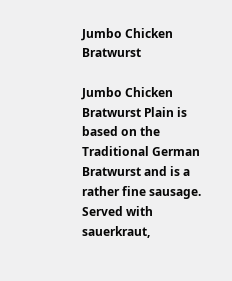Jumbo Chicken Bratwurst

Jumbo Chicken Bratwurst Plain is based on the Traditional German Bratwurst and is a rather fine sausage. Served with sauerkraut,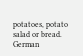potatoes, potato salad or bread. German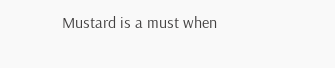Mustard is a must when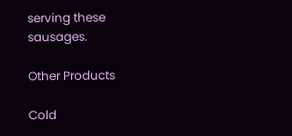serving these sausages.

Other Products

Cold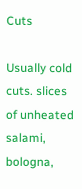Cuts

Usually cold cuts. slices of unheated salami, bologna,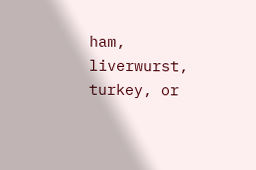ham, liverwurst, turkey, or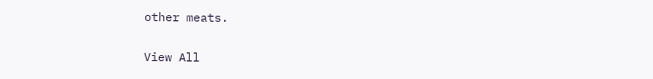other meats.

View All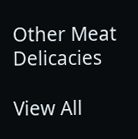Other Meat Delicacies

View All